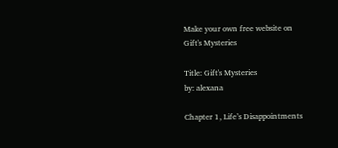Make your own free website on
Gift's Mysteries

Title: Gift's Mysteries
by: alexana

Chapter 1, Life’s Disappointments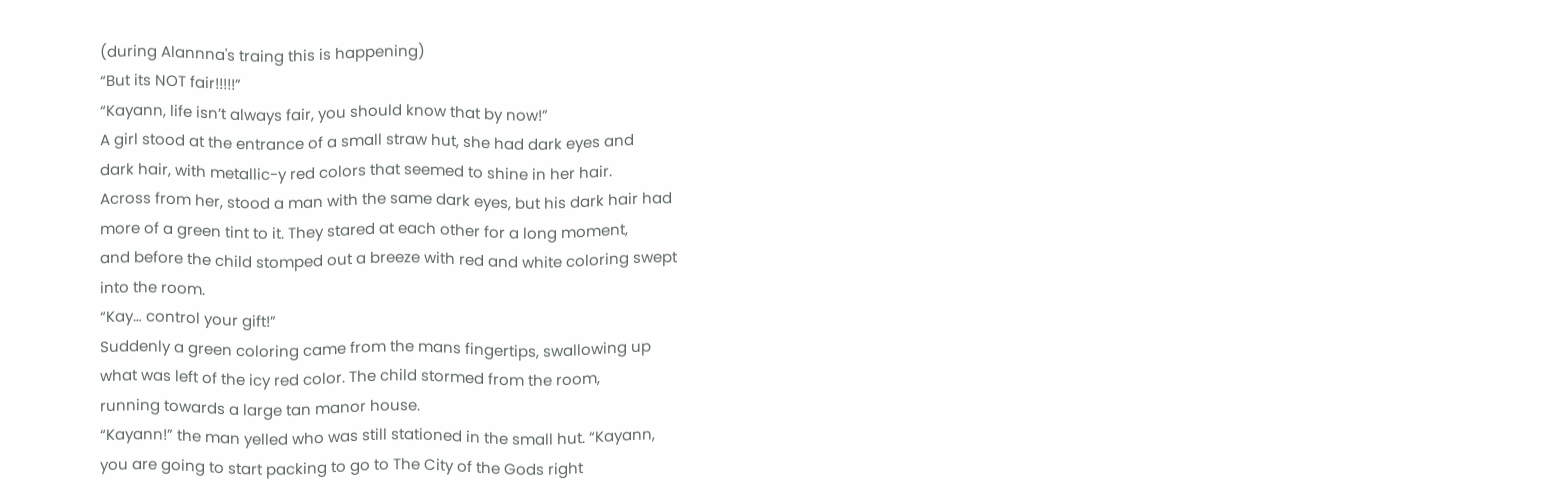(during Alannna's traing this is happening)
“But its NOT fair!!!!!”
“Kayann, life isn’t always fair, you should know that by now!”
A girl stood at the entrance of a small straw hut, she had dark eyes and
dark hair, with metallic-y red colors that seemed to shine in her hair.
Across from her, stood a man with the same dark eyes, but his dark hair had
more of a green tint to it. They stared at each other for a long moment,
and before the child stomped out a breeze with red and white coloring swept
into the room.
“Kay… control your gift!”
Suddenly a green coloring came from the mans fingertips, swallowing up
what was left of the icy red color. The child stormed from the room,
running towards a large tan manor house.
“Kayann!” the man yelled who was still stationed in the small hut. “Kayann,
you are going to start packing to go to The City of the Gods right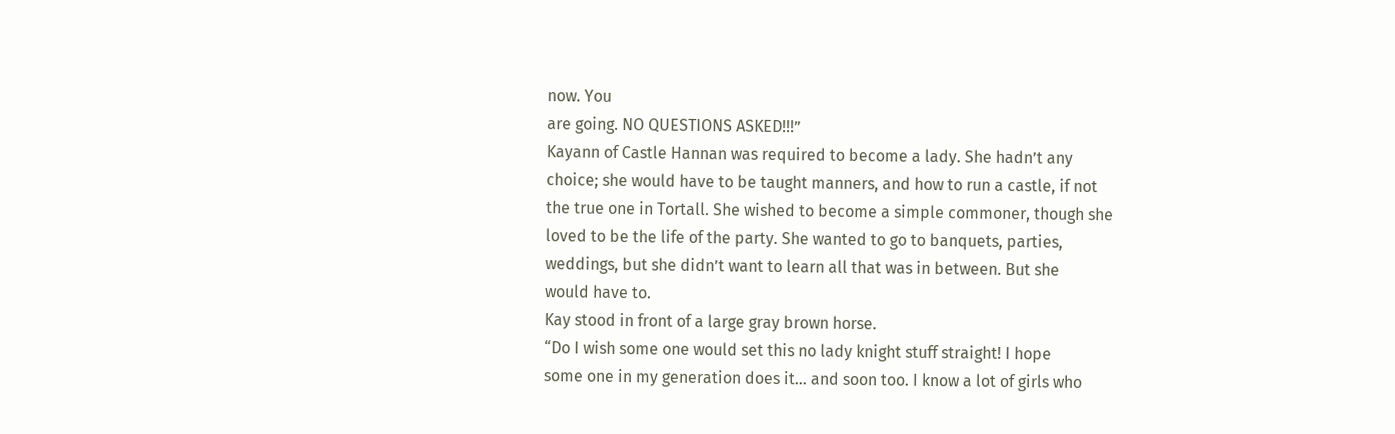now. You
are going. NO QUESTIONS ASKED!!!”
Kayann of Castle Hannan was required to become a lady. She hadn’t any
choice; she would have to be taught manners, and how to run a castle, if not
the true one in Tortall. She wished to become a simple commoner, though she
loved to be the life of the party. She wanted to go to banquets, parties,
weddings, but she didn’t want to learn all that was in between. But she
would have to.
Kay stood in front of a large gray brown horse.
“Do I wish some one would set this no lady knight stuff straight! I hope
some one in my generation does it… and soon too. I know a lot of girls who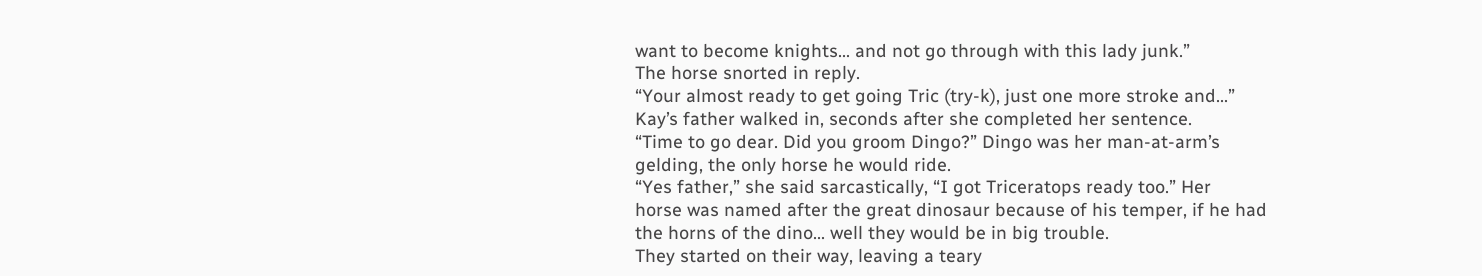want to become knights… and not go through with this lady junk.”
The horse snorted in reply.
“Your almost ready to get going Tric (try-k), just one more stroke and…”
Kay’s father walked in, seconds after she completed her sentence.
“Time to go dear. Did you groom Dingo?” Dingo was her man-at-arm’s
gelding, the only horse he would ride.
“Yes father,” she said sarcastically, “I got Triceratops ready too.” Her
horse was named after the great dinosaur because of his temper, if he had
the horns of the dino… well they would be in big trouble.
They started on their way, leaving a teary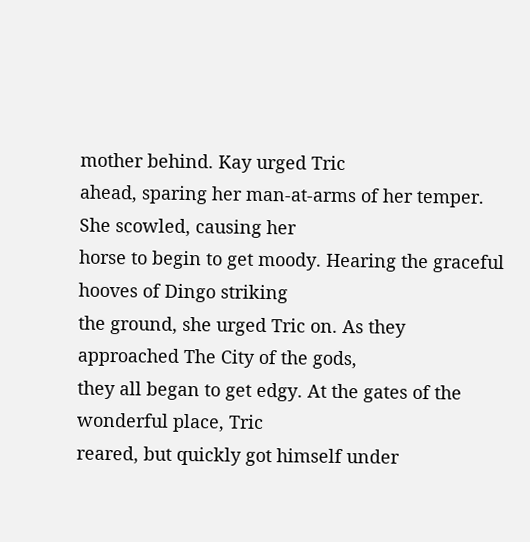mother behind. Kay urged Tric
ahead, sparing her man-at-arms of her temper. She scowled, causing her
horse to begin to get moody. Hearing the graceful hooves of Dingo striking
the ground, she urged Tric on. As they approached The City of the gods,
they all began to get edgy. At the gates of the wonderful place, Tric
reared, but quickly got himself under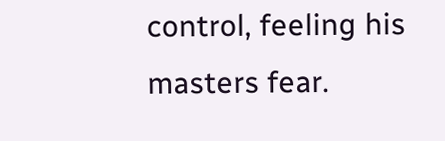control, feeling his masters fear.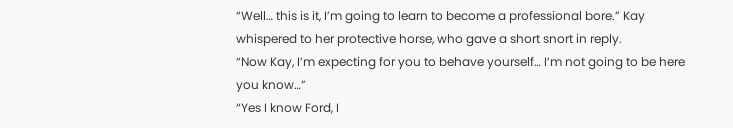“Well… this is it, I’m going to learn to become a professional bore.” Kay
whispered to her protective horse, who gave a short snort in reply.
“Now Kay, I’m expecting for you to behave yourself… I’m not going to be here
you know…”
“Yes I know Ford, I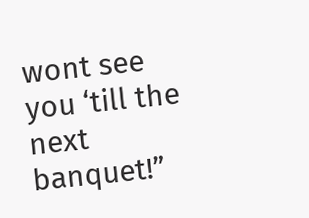wont see you ‘till the next banquet!”